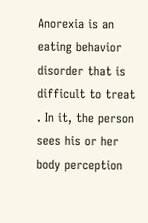Anorexia is an eating behavior disorder that is difficult to treat . In it, the person sees his or her body perception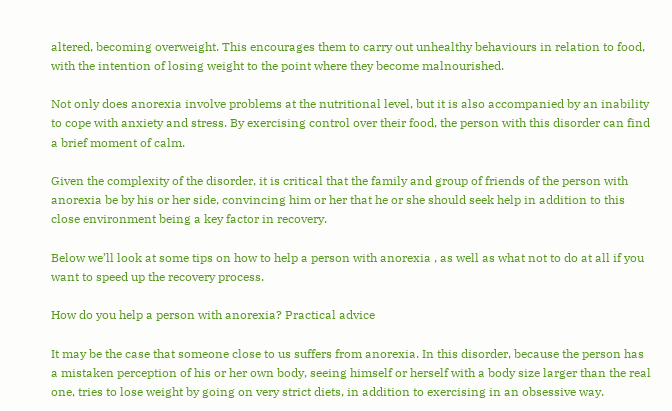altered, becoming overweight. This encourages them to carry out unhealthy behaviours in relation to food, with the intention of losing weight to the point where they become malnourished.

Not only does anorexia involve problems at the nutritional level, but it is also accompanied by an inability to cope with anxiety and stress. By exercising control over their food, the person with this disorder can find a brief moment of calm.

Given the complexity of the disorder, it is critical that the family and group of friends of the person with anorexia be by his or her side, convincing him or her that he or she should seek help in addition to this close environment being a key factor in recovery.

Below we’ll look at some tips on how to help a person with anorexia , as well as what not to do at all if you want to speed up the recovery process.

How do you help a person with anorexia? Practical advice

It may be the case that someone close to us suffers from anorexia. In this disorder, because the person has a mistaken perception of his or her own body, seeing himself or herself with a body size larger than the real one, tries to lose weight by going on very strict diets, in addition to exercising in an obsessive way.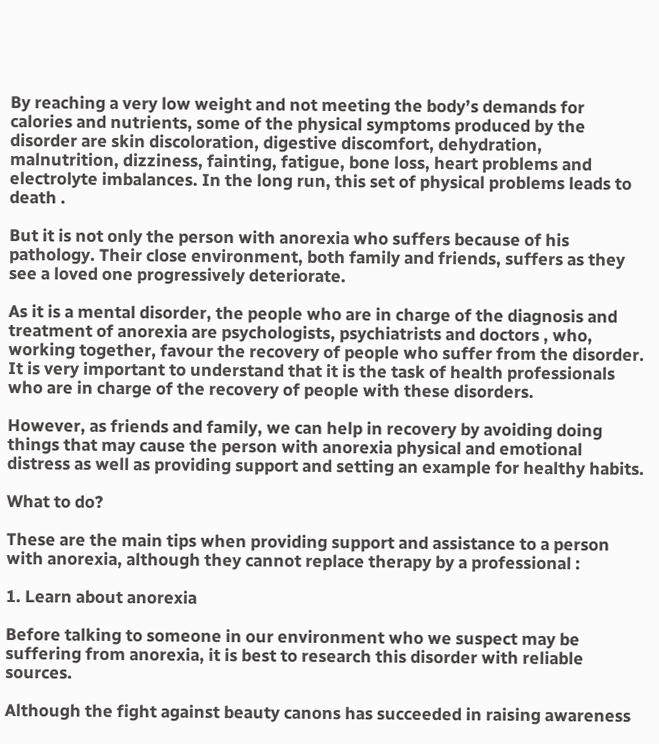By reaching a very low weight and not meeting the body’s demands for calories and nutrients, some of the physical symptoms produced by the disorder are skin discoloration, digestive discomfort, dehydration, malnutrition, dizziness, fainting, fatigue, bone loss, heart problems and electrolyte imbalances. In the long run, this set of physical problems leads to death .

But it is not only the person with anorexia who suffers because of his pathology. Their close environment, both family and friends, suffers as they see a loved one progressively deteriorate.

As it is a mental disorder, the people who are in charge of the diagnosis and treatment of anorexia are psychologists, psychiatrists and doctors , who, working together, favour the recovery of people who suffer from the disorder. It is very important to understand that it is the task of health professionals who are in charge of the recovery of people with these disorders.

However, as friends and family, we can help in recovery by avoiding doing things that may cause the person with anorexia physical and emotional distress as well as providing support and setting an example for healthy habits.

What to do?

These are the main tips when providing support and assistance to a person with anorexia, although they cannot replace therapy by a professional :

1. Learn about anorexia

Before talking to someone in our environment who we suspect may be suffering from anorexia, it is best to research this disorder with reliable sources.

Although the fight against beauty canons has succeeded in raising awareness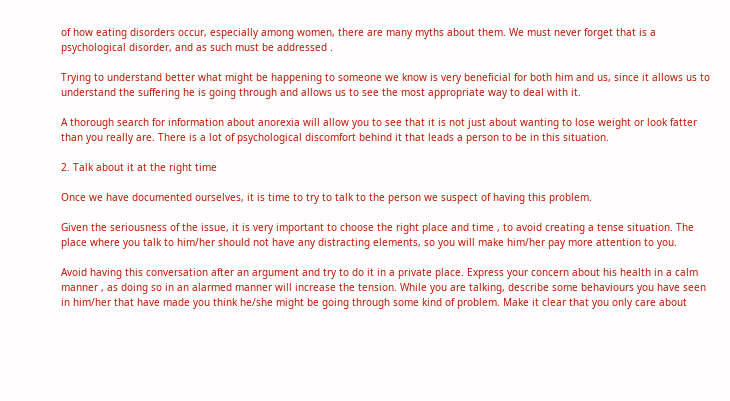of how eating disorders occur, especially among women, there are many myths about them. We must never forget that is a psychological disorder, and as such must be addressed .

Trying to understand better what might be happening to someone we know is very beneficial for both him and us, since it allows us to understand the suffering he is going through and allows us to see the most appropriate way to deal with it.

A thorough search for information about anorexia will allow you to see that it is not just about wanting to lose weight or look fatter than you really are. There is a lot of psychological discomfort behind it that leads a person to be in this situation.

2. Talk about it at the right time

Once we have documented ourselves, it is time to try to talk to the person we suspect of having this problem.

Given the seriousness of the issue, it is very important to choose the right place and time , to avoid creating a tense situation. The place where you talk to him/her should not have any distracting elements, so you will make him/her pay more attention to you.

Avoid having this conversation after an argument and try to do it in a private place. Express your concern about his health in a calm manner , as doing so in an alarmed manner will increase the tension. While you are talking, describe some behaviours you have seen in him/her that have made you think he/she might be going through some kind of problem. Make it clear that you only care about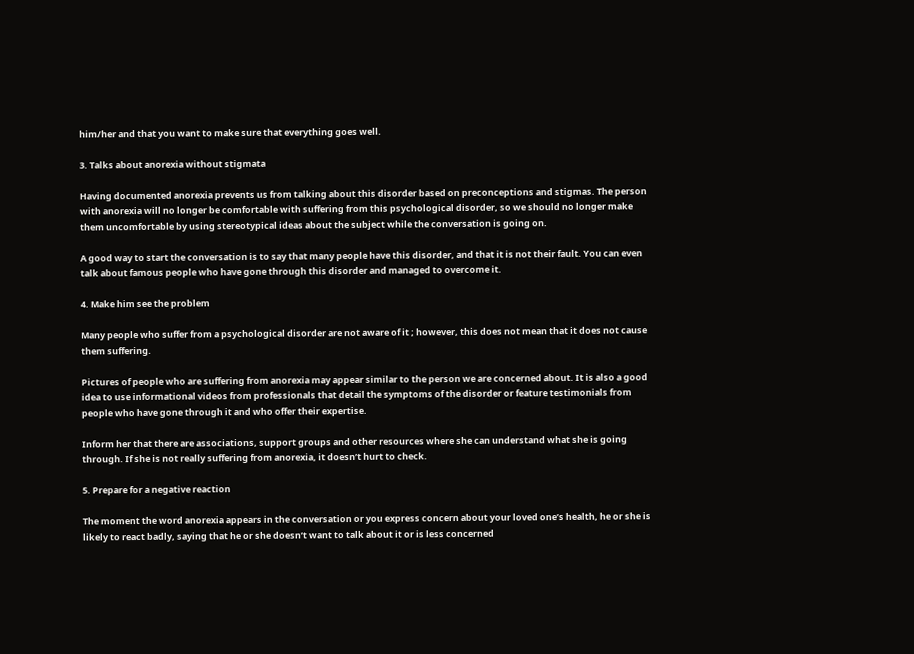him/her and that you want to make sure that everything goes well.

3. Talks about anorexia without stigmata

Having documented anorexia prevents us from talking about this disorder based on preconceptions and stigmas. The person with anorexia will no longer be comfortable with suffering from this psychological disorder, so we should no longer make them uncomfortable by using stereotypical ideas about the subject while the conversation is going on.

A good way to start the conversation is to say that many people have this disorder, and that it is not their fault. You can even talk about famous people who have gone through this disorder and managed to overcome it.

4. Make him see the problem

Many people who suffer from a psychological disorder are not aware of it ; however, this does not mean that it does not cause them suffering.

Pictures of people who are suffering from anorexia may appear similar to the person we are concerned about. It is also a good idea to use informational videos from professionals that detail the symptoms of the disorder or feature testimonials from people who have gone through it and who offer their expertise.

Inform her that there are associations, support groups and other resources where she can understand what she is going through. If she is not really suffering from anorexia, it doesn’t hurt to check.

5. Prepare for a negative reaction

The moment the word anorexia appears in the conversation or you express concern about your loved one’s health, he or she is likely to react badly, saying that he or she doesn’t want to talk about it or is less concerned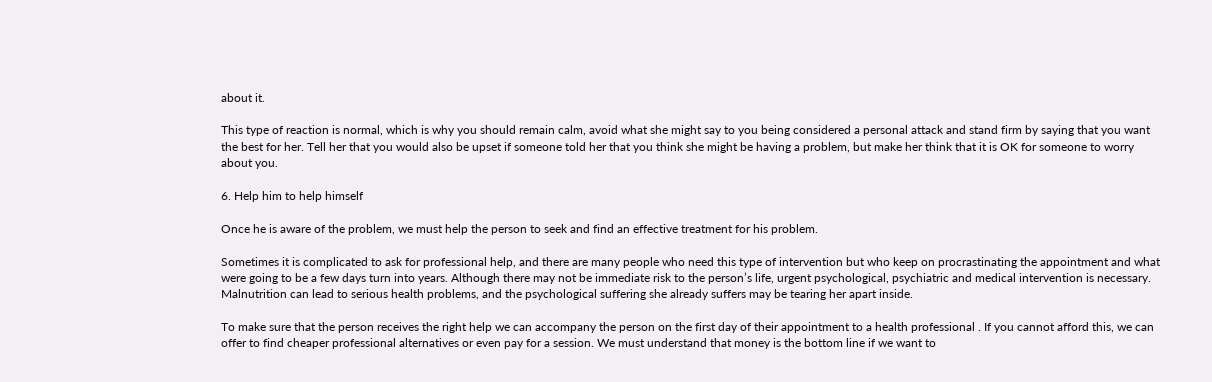about it.

This type of reaction is normal, which is why you should remain calm, avoid what she might say to you being considered a personal attack and stand firm by saying that you want the best for her. Tell her that you would also be upset if someone told her that you think she might be having a problem, but make her think that it is OK for someone to worry about you.

6. Help him to help himself

Once he is aware of the problem, we must help the person to seek and find an effective treatment for his problem.

Sometimes it is complicated to ask for professional help, and there are many people who need this type of intervention but who keep on procrastinating the appointment and what were going to be a few days turn into years. Although there may not be immediate risk to the person’s life, urgent psychological, psychiatric and medical intervention is necessary. Malnutrition can lead to serious health problems, and the psychological suffering she already suffers may be tearing her apart inside.

To make sure that the person receives the right help we can accompany the person on the first day of their appointment to a health professional . If you cannot afford this, we can offer to find cheaper professional alternatives or even pay for a session. We must understand that money is the bottom line if we want to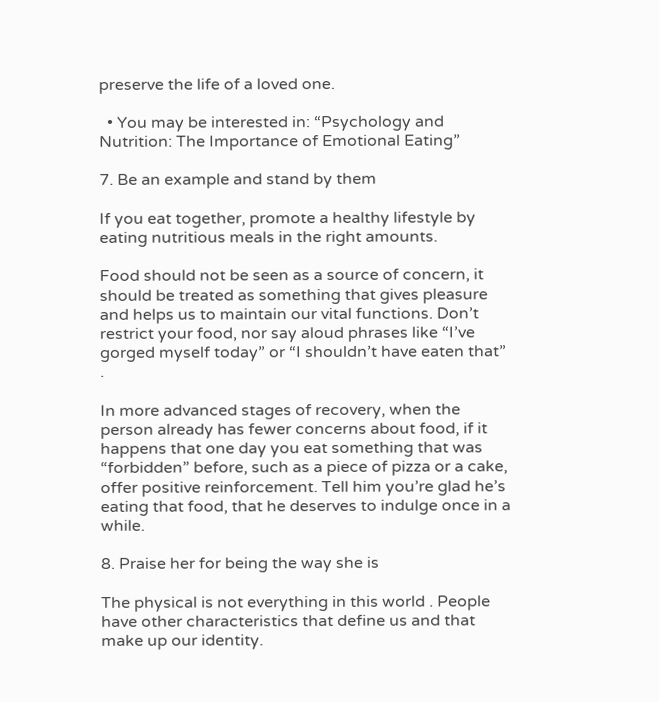preserve the life of a loved one.

  • You may be interested in: “Psychology and Nutrition: The Importance of Emotional Eating”

7. Be an example and stand by them

If you eat together, promote a healthy lifestyle by eating nutritious meals in the right amounts.

Food should not be seen as a source of concern, it should be treated as something that gives pleasure and helps us to maintain our vital functions. Don’t restrict your food, nor say aloud phrases like “I’ve gorged myself today” or “I shouldn’t have eaten that” .

In more advanced stages of recovery, when the person already has fewer concerns about food, if it happens that one day you eat something that was “forbidden” before, such as a piece of pizza or a cake, offer positive reinforcement. Tell him you’re glad he’s eating that food, that he deserves to indulge once in a while.

8. Praise her for being the way she is

The physical is not everything in this world . People have other characteristics that define us and that make up our identity.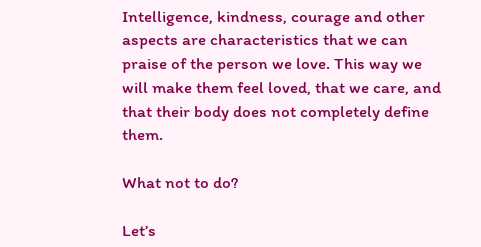Intelligence, kindness, courage and other aspects are characteristics that we can praise of the person we love. This way we will make them feel loved, that we care, and that their body does not completely define them.

What not to do?

Let’s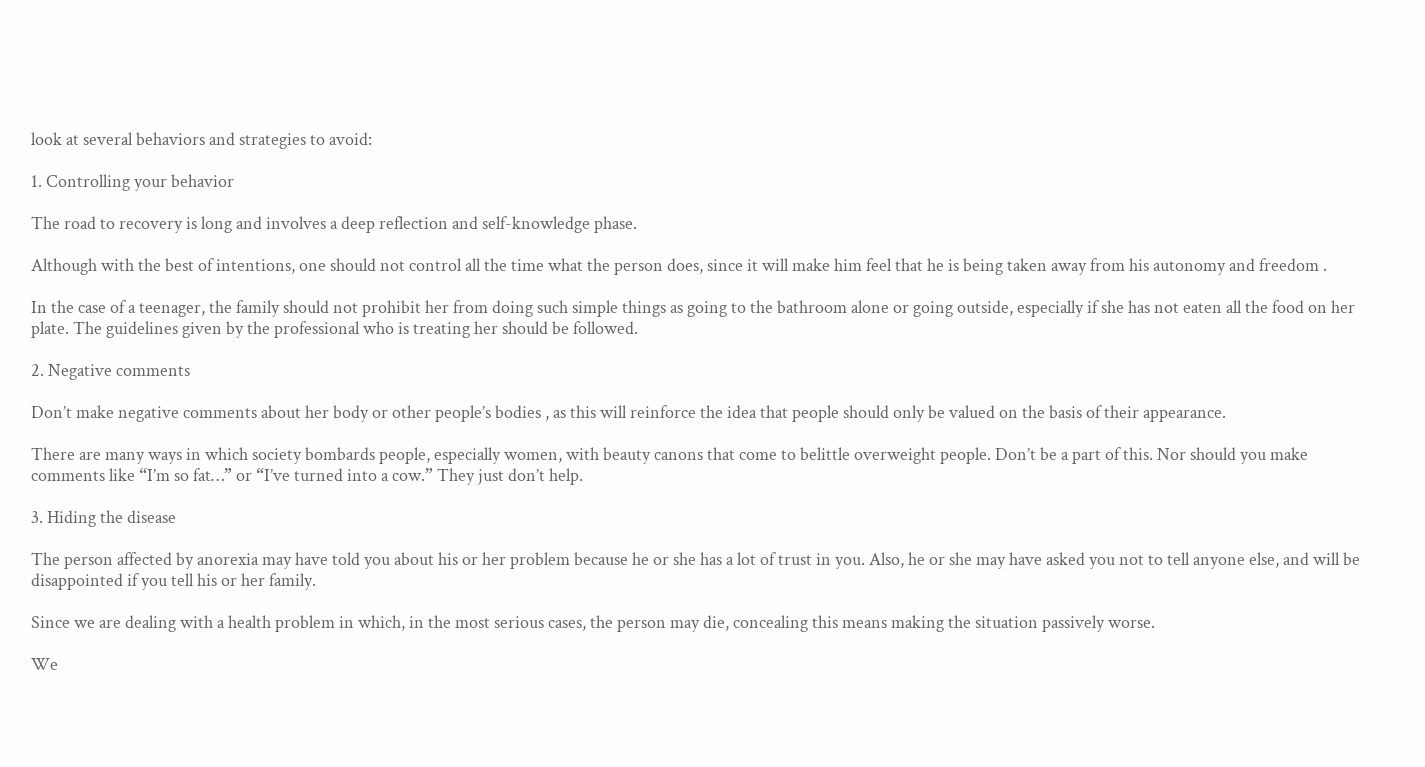look at several behaviors and strategies to avoid:

1. Controlling your behavior

The road to recovery is long and involves a deep reflection and self-knowledge phase.

Although with the best of intentions, one should not control all the time what the person does, since it will make him feel that he is being taken away from his autonomy and freedom .

In the case of a teenager, the family should not prohibit her from doing such simple things as going to the bathroom alone or going outside, especially if she has not eaten all the food on her plate. The guidelines given by the professional who is treating her should be followed.

2. Negative comments

Don’t make negative comments about her body or other people’s bodies , as this will reinforce the idea that people should only be valued on the basis of their appearance.

There are many ways in which society bombards people, especially women, with beauty canons that come to belittle overweight people. Don’t be a part of this. Nor should you make comments like “I’m so fat…” or “I’ve turned into a cow.” They just don’t help.

3. Hiding the disease

The person affected by anorexia may have told you about his or her problem because he or she has a lot of trust in you. Also, he or she may have asked you not to tell anyone else, and will be disappointed if you tell his or her family.

Since we are dealing with a health problem in which, in the most serious cases, the person may die, concealing this means making the situation passively worse.

We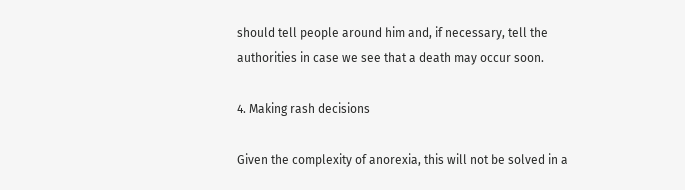should tell people around him and, if necessary, tell the authorities in case we see that a death may occur soon.

4. Making rash decisions

Given the complexity of anorexia, this will not be solved in a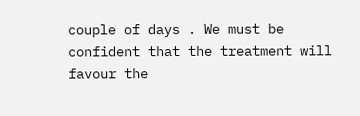couple of days . We must be confident that the treatment will favour the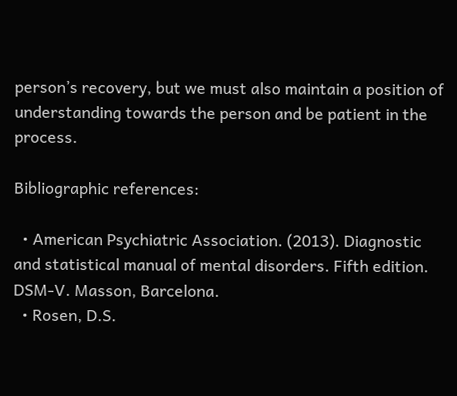person’s recovery, but we must also maintain a position of understanding towards the person and be patient in the process.

Bibliographic references:

  • American Psychiatric Association. (2013). Diagnostic and statistical manual of mental disorders. Fifth edition. DSM-V. Masson, Barcelona.
  • Rosen, D.S.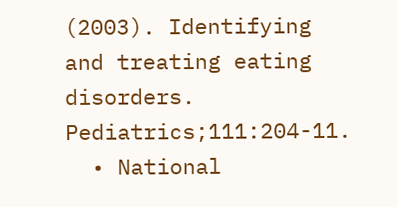(2003). Identifying and treating eating disorders. Pediatrics;111:204-11.
  • National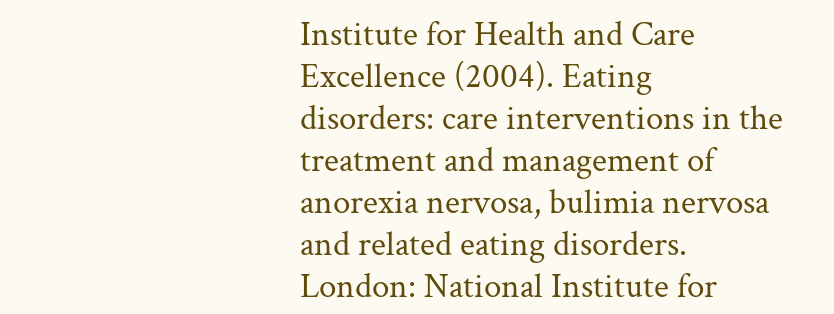Institute for Health and Care Excellence (2004). Eating disorders: care interventions in the treatment and management of anorexia nervosa, bulimia nervosa and related eating disorders. London: National Institute for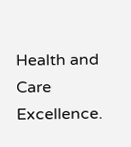Health and Care Excellence.